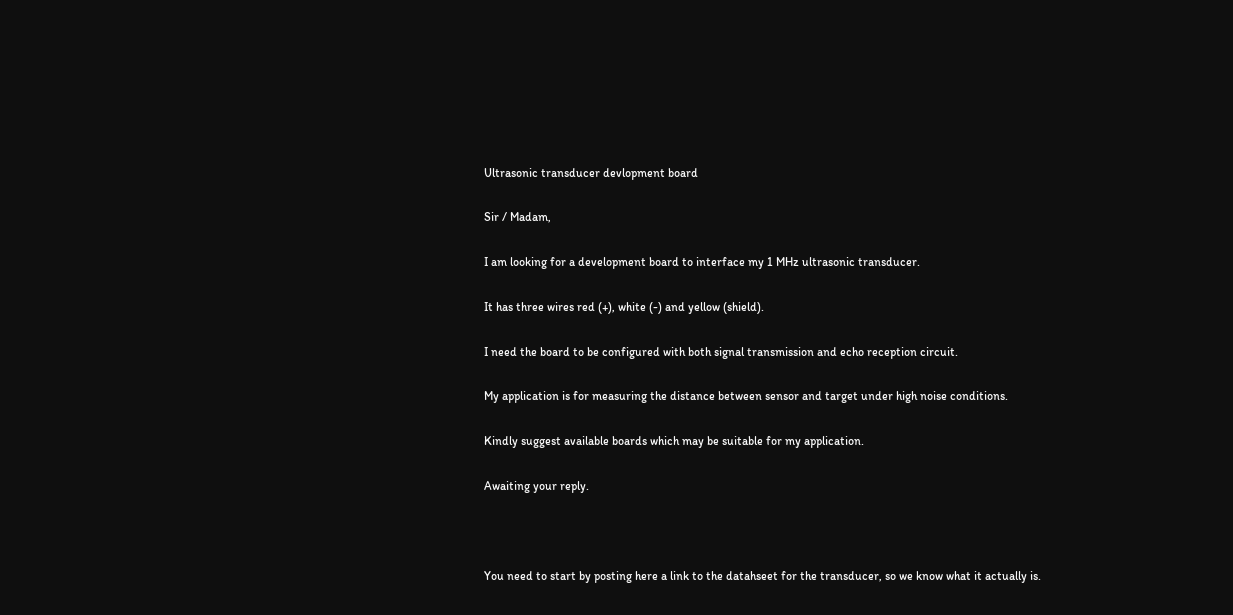Ultrasonic transducer devlopment board

Sir / Madam,

I am looking for a development board to interface my 1 MHz ultrasonic transducer.

It has three wires red (+), white (-) and yellow (shield).

I need the board to be configured with both signal transmission and echo reception circuit.

My application is for measuring the distance between sensor and target under high noise conditions.

Kindly suggest available boards which may be suitable for my application.

Awaiting your reply.



You need to start by posting here a link to the datahseet for the transducer, so we know what it actually is.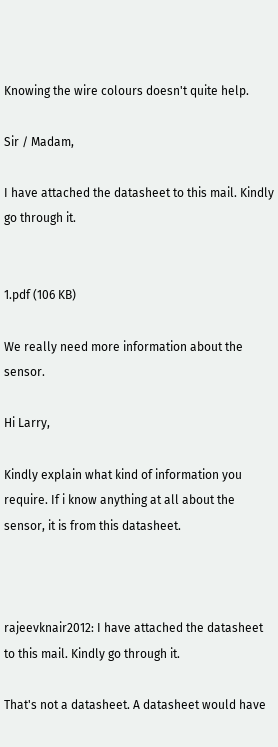Knowing the wire colours doesn't quite help.

Sir / Madam,

I have attached the datasheet to this mail. Kindly go through it.


1.pdf (106 KB)

We really need more information about the sensor.

Hi Larry,

Kindly explain what kind of information you require. If i know anything at all about the sensor, it is from this datasheet.



rajeevknair2012: I have attached the datasheet to this mail. Kindly go through it.

That's not a datasheet. A datasheet would have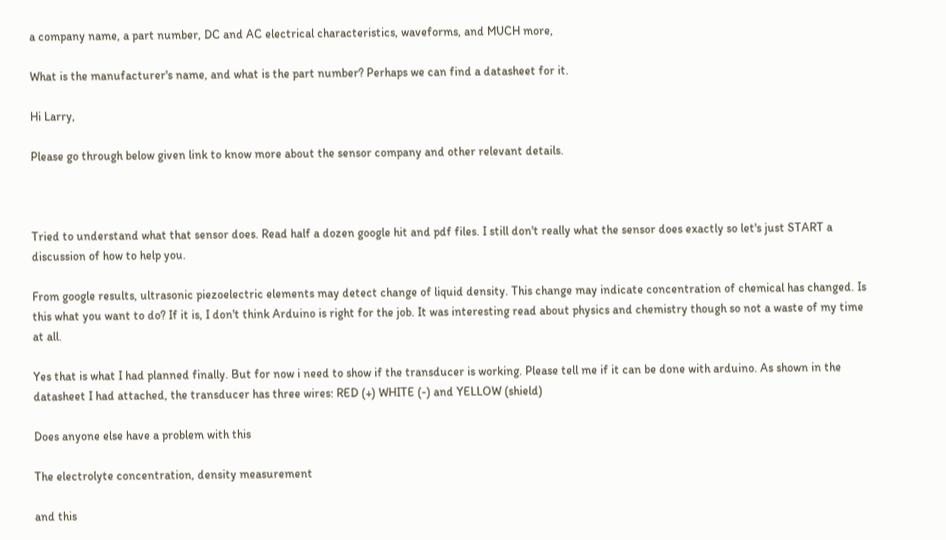a company name, a part number, DC and AC electrical characteristics, waveforms, and MUCH more,

What is the manufacturer's name, and what is the part number? Perhaps we can find a datasheet for it.

Hi Larry,

Please go through below given link to know more about the sensor company and other relevant details.



Tried to understand what that sensor does. Read half a dozen google hit and pdf files. I still don't really what the sensor does exactly so let's just START a discussion of how to help you.

From google results, ultrasonic piezoelectric elements may detect change of liquid density. This change may indicate concentration of chemical has changed. Is this what you want to do? If it is, I don't think Arduino is right for the job. It was interesting read about physics and chemistry though so not a waste of my time at all.

Yes that is what I had planned finally. But for now i need to show if the transducer is working. Please tell me if it can be done with arduino. As shown in the datasheet I had attached, the transducer has three wires: RED (+) WHITE (-) and YELLOW (shield)

Does anyone else have a problem with this

The electrolyte concentration, density measurement

and this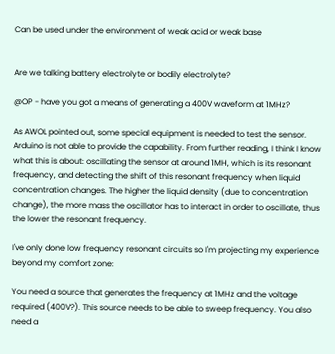Can be used under the environment of weak acid or weak base


Are we talking battery electrolyte or bodily electrolyte?

@OP - have you got a means of generating a 400V waveform at 1MHz?

As AWOL pointed out, some special equipment is needed to test the sensor. Arduino is not able to provide the capability. From further reading, I think I know what this is about: oscillating the sensor at around 1MH, which is its resonant frequency, and detecting the shift of this resonant frequency when liquid concentration changes. The higher the liquid density (due to concentration change), the more mass the oscillator has to interact in order to oscillate, thus the lower the resonant frequency.

I've only done low frequency resonant circuits so I'm projecting my experience beyond my comfort zone:

You need a source that generates the frequency at 1MHz and the voltage required (400V?). This source needs to be able to sweep frequency. You also need a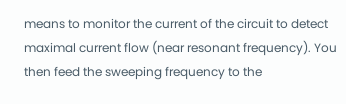means to monitor the current of the circuit to detect maximal current flow (near resonant frequency). You then feed the sweeping frequency to the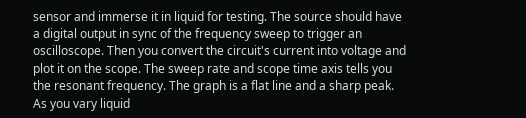sensor and immerse it in liquid for testing. The source should have a digital output in sync of the frequency sweep to trigger an oscilloscope. Then you convert the circuit's current into voltage and plot it on the scope. The sweep rate and scope time axis tells you the resonant frequency. The graph is a flat line and a sharp peak. As you vary liquid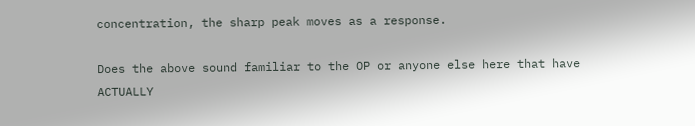concentration, the sharp peak moves as a response.

Does the above sound familiar to the OP or anyone else here that have ACTUALLY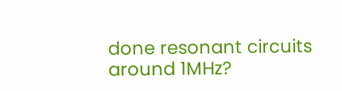done resonant circuits around 1MHz?